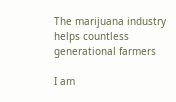The marijuana industry helps countless generational farmers

I am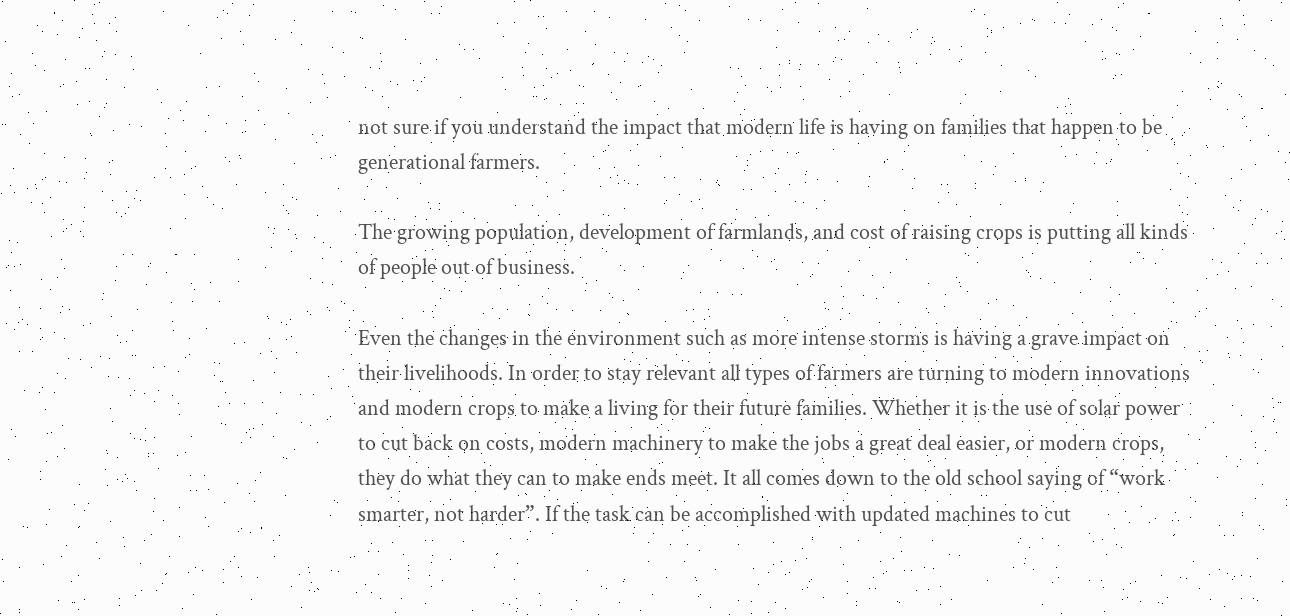not sure if you understand the impact that modern life is having on families that happen to be generational farmers.

The growing population, development of farmlands, and cost of raising crops is putting all kinds of people out of business.

Even the changes in the environment such as more intense storms is having a grave impact on their livelihoods. In order to stay relevant all types of farmers are turning to modern innovations and modern crops to make a living for their future families. Whether it is the use of solar power to cut back on costs, modern machinery to make the jobs a great deal easier, or modern crops, they do what they can to make ends meet. It all comes down to the old school saying of “work smarter, not harder”. If the task can be accomplished with updated machines to cut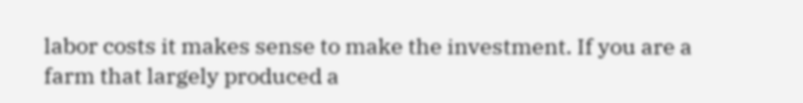labor costs it makes sense to make the investment. If you are a farm that largely produced a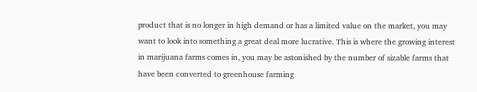product that is no longer in high demand or has a limited value on the market, you may want to look into something a great deal more lucrative. This is where the growing interest in marijuana farms comes in, you may be astonished by the number of sizable farms that have been converted to greenhouse farming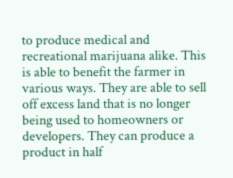to produce medical and recreational marijuana alike. This is able to benefit the farmer in various ways. They are able to sell off excess land that is no longer being used to homeowners or developers. They can produce a product in half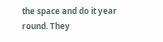the space and do it year round. They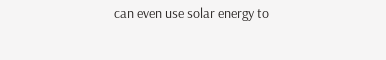can even use solar energy to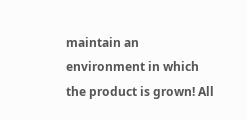maintain an environment in which the product is grown! All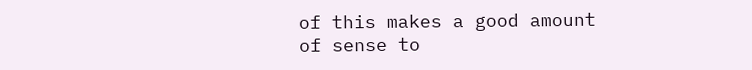of this makes a good amount of sense to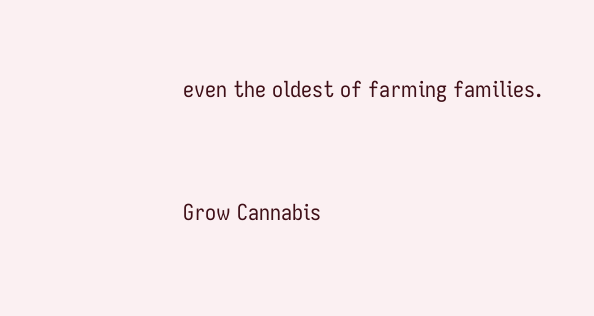even the oldest of farming families.



Grow Cannabis